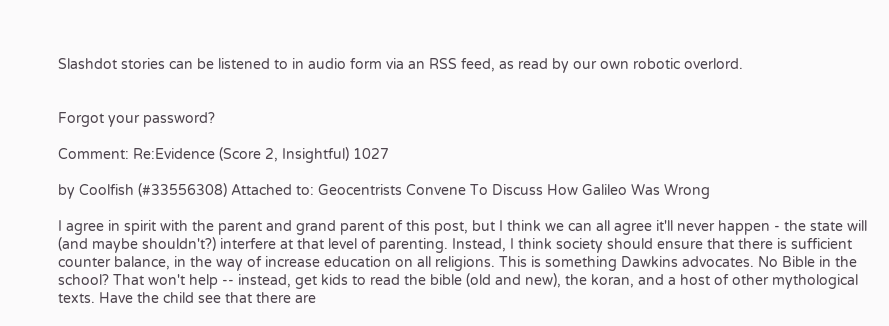Slashdot stories can be listened to in audio form via an RSS feed, as read by our own robotic overlord.


Forgot your password?

Comment: Re:Evidence (Score 2, Insightful) 1027

by Coolfish (#33556308) Attached to: Geocentrists Convene To Discuss How Galileo Was Wrong

I agree in spirit with the parent and grand parent of this post, but I think we can all agree it'll never happen - the state will (and maybe shouldn't?) interfere at that level of parenting. Instead, I think society should ensure that there is sufficient counter balance, in the way of increase education on all religions. This is something Dawkins advocates. No Bible in the school? That won't help -- instead, get kids to read the bible (old and new), the koran, and a host of other mythological texts. Have the child see that there are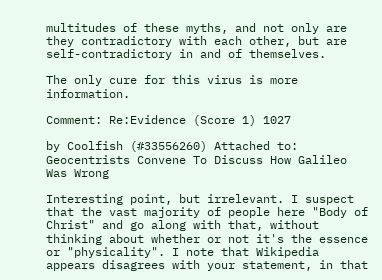multitudes of these myths, and not only are they contradictory with each other, but are self-contradictory in and of themselves.

The only cure for this virus is more information.

Comment: Re:Evidence (Score 1) 1027

by Coolfish (#33556260) Attached to: Geocentrists Convene To Discuss How Galileo Was Wrong

Interesting point, but irrelevant. I suspect that the vast majority of people here "Body of Christ" and go along with that, without thinking about whether or not it's the essence or "physicality". I note that Wikipedia appears disagrees with your statement, in that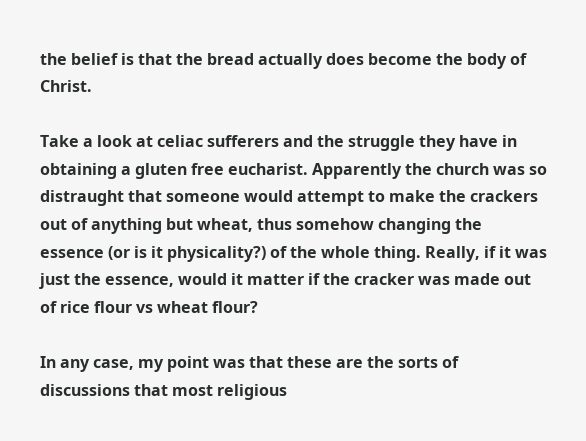the belief is that the bread actually does become the body of Christ.

Take a look at celiac sufferers and the struggle they have in obtaining a gluten free eucharist. Apparently the church was so distraught that someone would attempt to make the crackers out of anything but wheat, thus somehow changing the essence (or is it physicality?) of the whole thing. Really, if it was just the essence, would it matter if the cracker was made out of rice flour vs wheat flour?

In any case, my point was that these are the sorts of discussions that most religious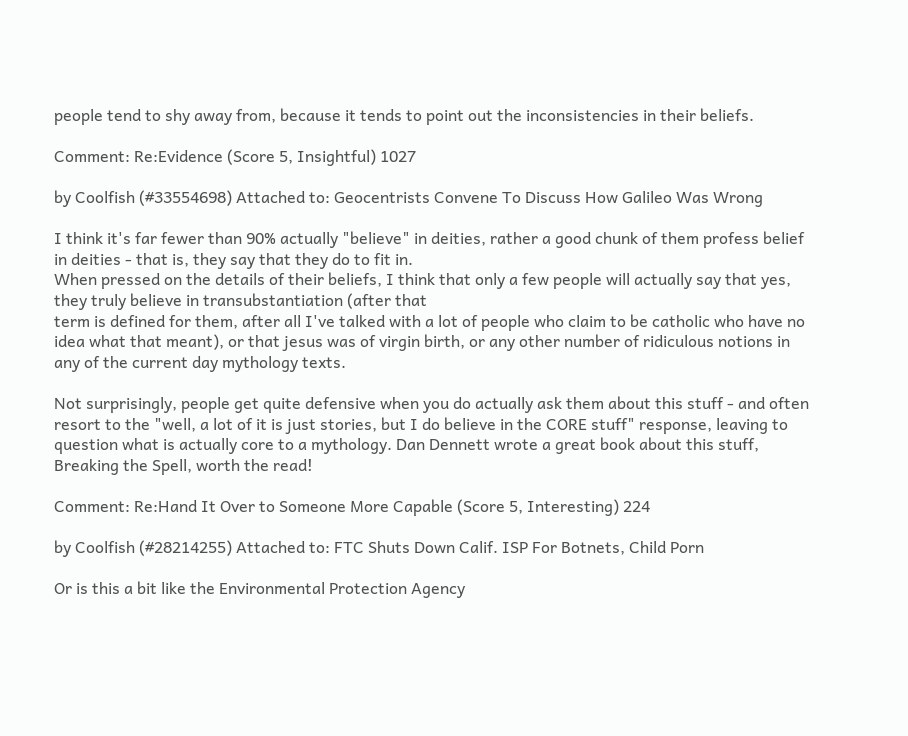people tend to shy away from, because it tends to point out the inconsistencies in their beliefs.

Comment: Re:Evidence (Score 5, Insightful) 1027

by Coolfish (#33554698) Attached to: Geocentrists Convene To Discuss How Galileo Was Wrong

I think it's far fewer than 90% actually "believe" in deities, rather a good chunk of them profess belief in deities - that is, they say that they do to fit in.
When pressed on the details of their beliefs, I think that only a few people will actually say that yes, they truly believe in transubstantiation (after that
term is defined for them, after all I've talked with a lot of people who claim to be catholic who have no idea what that meant), or that jesus was of virgin birth, or any other number of ridiculous notions in any of the current day mythology texts.

Not surprisingly, people get quite defensive when you do actually ask them about this stuff - and often resort to the "well, a lot of it is just stories, but I do believe in the CORE stuff" response, leaving to question what is actually core to a mythology. Dan Dennett wrote a great book about this stuff, Breaking the Spell, worth the read!

Comment: Re:Hand It Over to Someone More Capable (Score 5, Interesting) 224

by Coolfish (#28214255) Attached to: FTC Shuts Down Calif. ISP For Botnets, Child Porn

Or is this a bit like the Environmental Protection Agency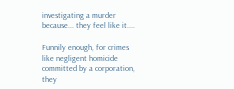investigating a murder because... they feel like it....

Funnily enough, for crimes like negligent homicide committed by a corporation, they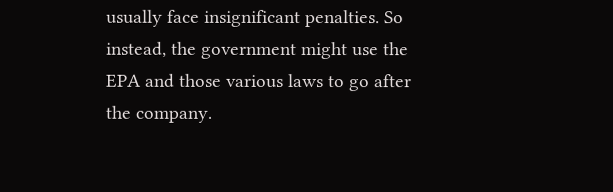usually face insignificant penalties. So instead, the government might use the EPA and those various laws to go after the company.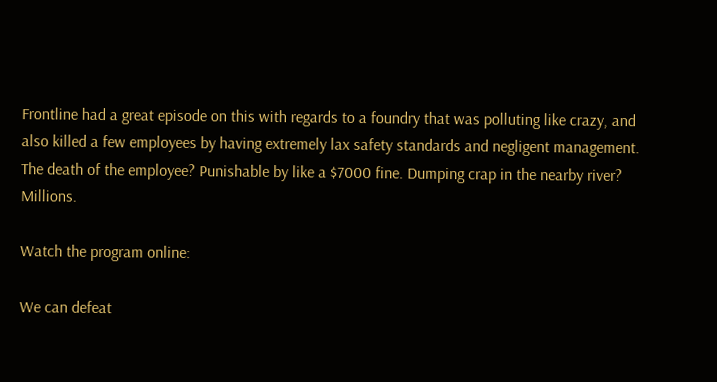Frontline had a great episode on this with regards to a foundry that was polluting like crazy, and also killed a few employees by having extremely lax safety standards and negligent management. The death of the employee? Punishable by like a $7000 fine. Dumping crap in the nearby river? Millions.

Watch the program online:

We can defeat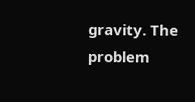gravity. The problem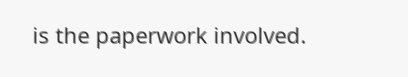is the paperwork involved.